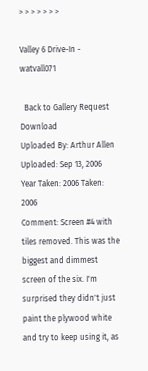> > > > > > >

Valley 6 Drive-In - watvall071

  Back to Gallery Request Download
Uploaded By: Arthur Allen Uploaded: Sep 13, 2006
Year Taken: 2006 Taken: 2006
Comment: Screen #4 with tiles removed. This was the biggest and dimmest screen of the six. I'm surprised they didn't just paint the plywood white and try to keep using it, as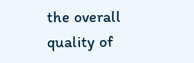the overall quality of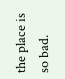the place is so bad.